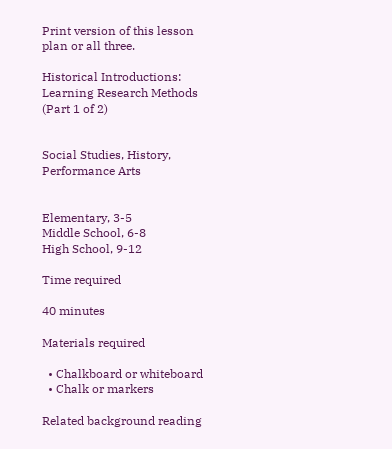Print version of this lesson plan or all three.

Historical Introductions: Learning Research Methods (Part 1 of 2)


Social Studies, History, Performance Arts


Elementary, 3-5
Middle School, 6-8
High School, 9-12

Time required

40 minutes

Materials required

  • Chalkboard or whiteboard
  • Chalk or markers

Related background reading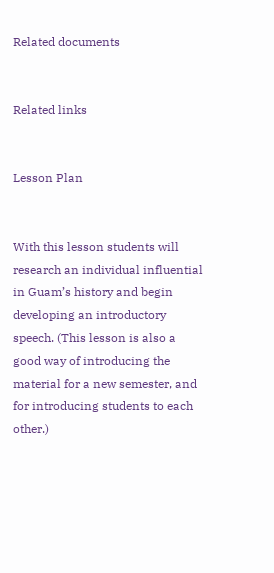Related documents


Related links


Lesson Plan


With this lesson students will research an individual influential in Guam’s history and begin developing an introductory speech. (This lesson is also a good way of introducing the material for a new semester, and for introducing students to each other.)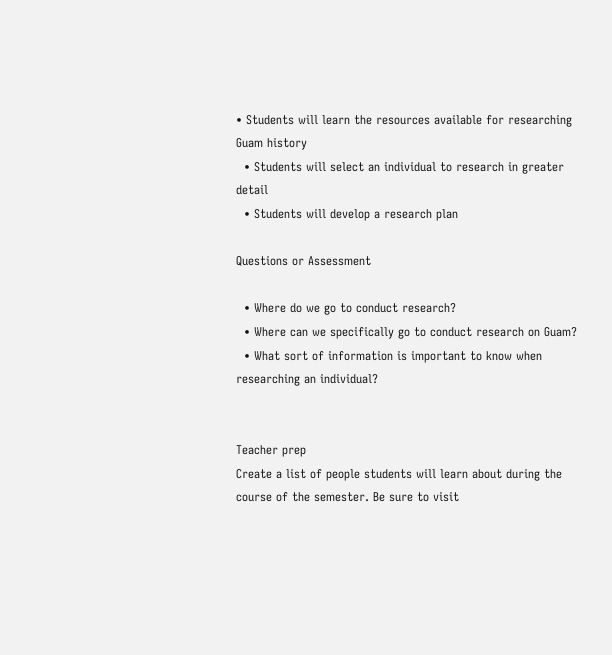• Students will learn the resources available for researching Guam history
  • Students will select an individual to research in greater detail
  • Students will develop a research plan

Questions or Assessment

  • Where do we go to conduct research?
  • Where can we specifically go to conduct research on Guam?
  • What sort of information is important to know when researching an individual?


Teacher prep
Create a list of people students will learn about during the course of the semester. Be sure to visit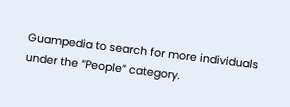Guampedia to search for more individuals under the “People” category.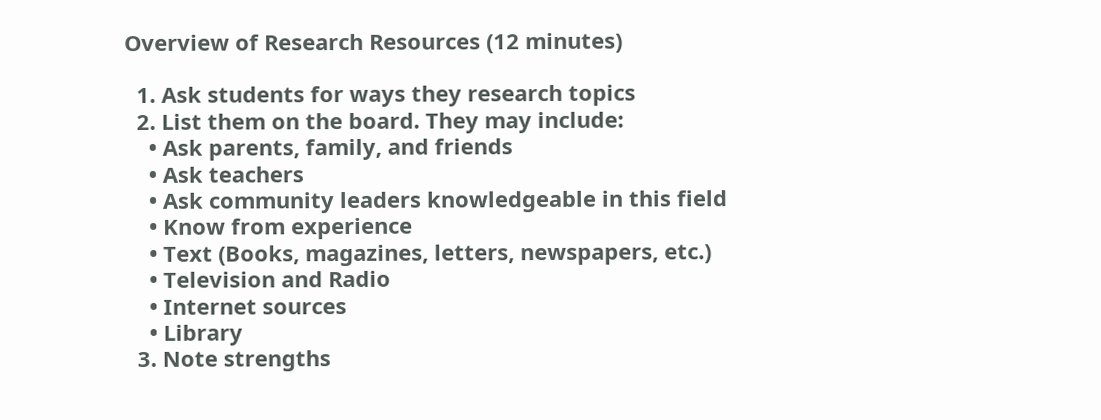Overview of Research Resources (12 minutes)

  1. Ask students for ways they research topics
  2. List them on the board. They may include:
    • Ask parents, family, and friends
    • Ask teachers
    • Ask community leaders knowledgeable in this field
    • Know from experience
    • Text (Books, magazines, letters, newspapers, etc.)
    • Television and Radio
    • Internet sources
    • Library
  3. Note strengths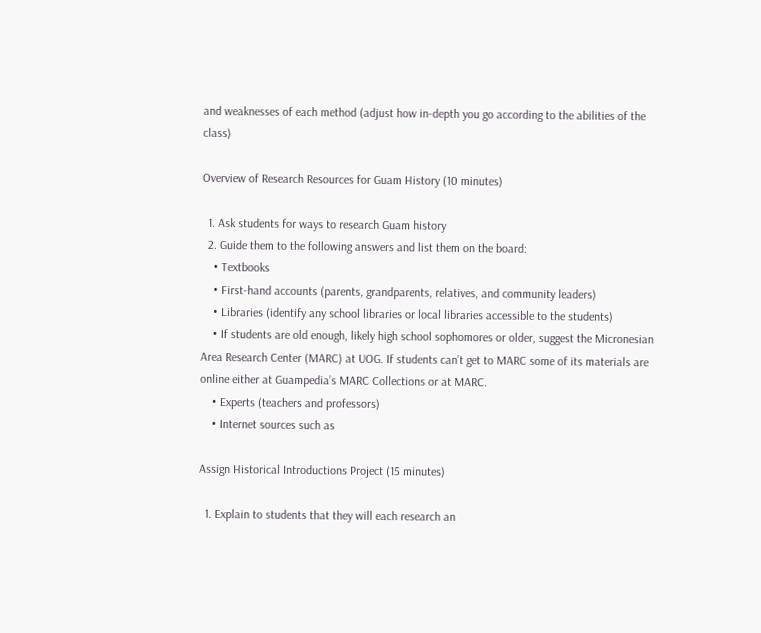and weaknesses of each method (adjust how in-depth you go according to the abilities of the class)

Overview of Research Resources for Guam History (10 minutes)

  1. Ask students for ways to research Guam history
  2. Guide them to the following answers and list them on the board:
    • Textbooks
    • First-hand accounts (parents, grandparents, relatives, and community leaders)
    • Libraries (identify any school libraries or local libraries accessible to the students)
    • If students are old enough, likely high school sophomores or older, suggest the Micronesian Area Research Center (MARC) at UOG. If students can’t get to MARC some of its materials are online either at Guampedia’s MARC Collections or at MARC.
    • Experts (teachers and professors)
    • Internet sources such as

Assign Historical Introductions Project (15 minutes)

  1. Explain to students that they will each research an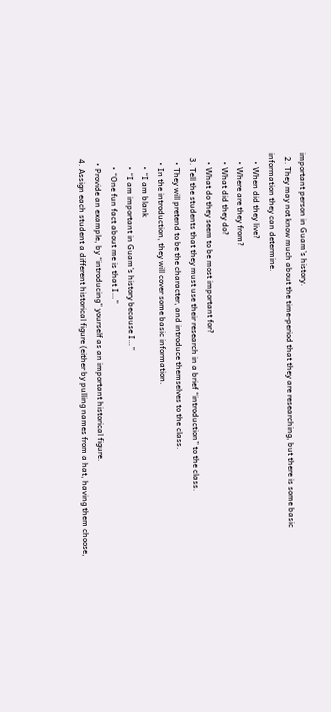important person in Guam’s history.
  2. They may not know much about the time-period that they are researching, but there is some basic information they can determine.
    • When did they live?
    • Where are they from?
    • What did they do?
    • What do they seem to be most important for?
  3. Tell the students that they must use their research in a brief “introduction” to the class.
    • They will pretend to be the character, and introduce themselves to the class.
    • In the introduction, they will cover some basic information.
      • “I am blank
      • “I am important in Guam’s history because I…”
      • “One fun fact about me is that I…”
    • Provide an example, by “introducing” yourself as an important historical figure.
  4. Assign each student a different historical figure (either by pulling names from a hat, having them choose,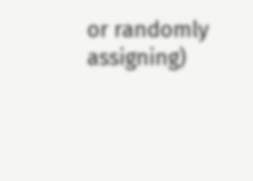or randomly assigning)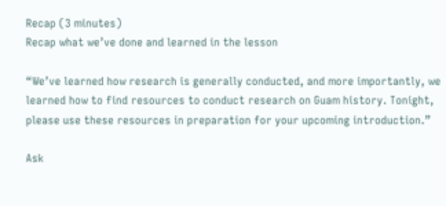Recap (3 minutes)
Recap what we’ve done and learned in the lesson

“We’ve learned how research is generally conducted, and more importantly, we learned how to find resources to conduct research on Guam history. Tonight, please use these resources in preparation for your upcoming introduction.”

Ask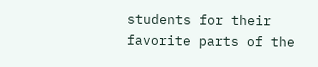students for their favorite parts of the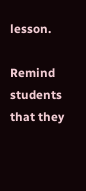lesson.

Remind students that they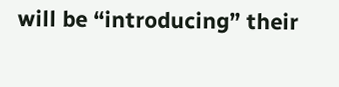will be “introducing” their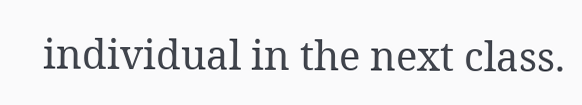individual in the next class.